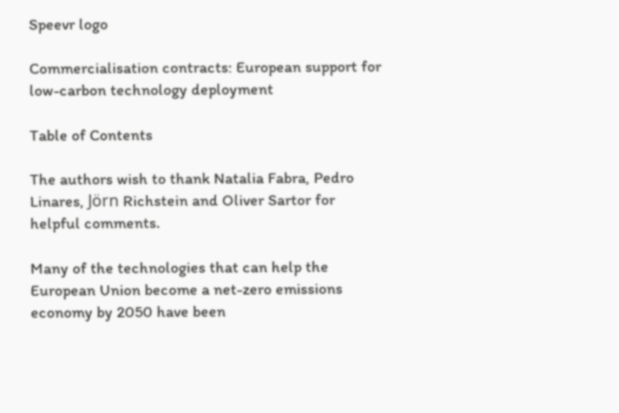Speevr logo

Commercialisation contracts: European support for low-carbon technology deployment

Table of Contents

The authors wish to thank Natalia Fabra, Pedro Linares, Jörn Richstein and Oliver Sartor for helpful comments.

Many of the technologies that can help the European Union become a net-zero emissions economy by 2050 have been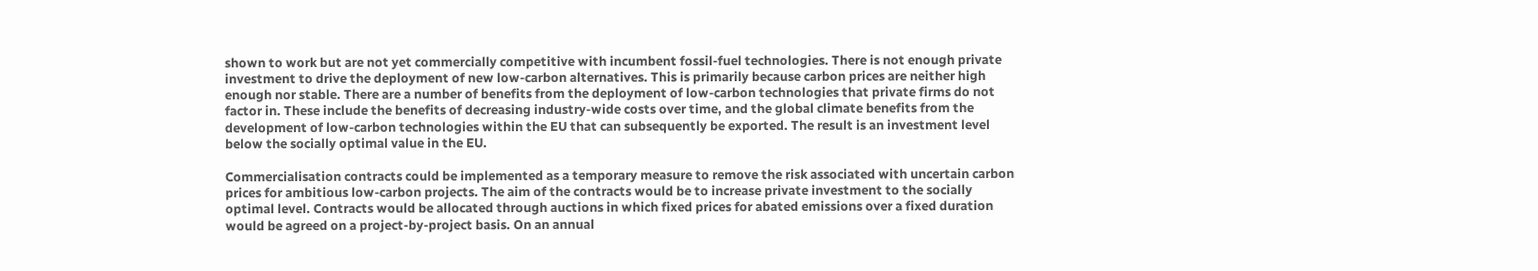shown to work but are not yet commercially competitive with incumbent fossil-fuel technologies. There is not enough private investment to drive the deployment of new low-carbon alternatives. This is primarily because carbon prices are neither high enough nor stable. There are a number of benefits from the deployment of low-carbon technologies that private firms do not factor in. These include the benefits of decreasing industry-wide costs over time, and the global climate benefits from the development of low-carbon technologies within the EU that can subsequently be exported. The result is an investment level below the socially optimal value in the EU.

Commercialisation contracts could be implemented as a temporary measure to remove the risk associated with uncertain carbon prices for ambitious low-carbon projects. The aim of the contracts would be to increase private investment to the socially optimal level. Contracts would be allocated through auctions in which fixed prices for abated emissions over a fixed duration would be agreed on a project-by-project basis. On an annual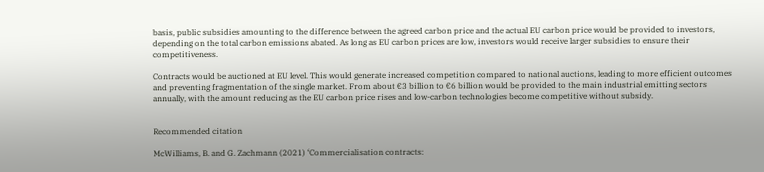basis, public subsidies amounting to the difference between the agreed carbon price and the actual EU carbon price would be provided to investors, depending on the total carbon emissions abated. As long as EU carbon prices are low, investors would receive larger subsidies to ensure their competitiveness.

Contracts would be auctioned at EU level. This would generate increased competition compared to national auctions, leading to more efficient outcomes and preventing fragmentation of the single market. From about €3 billion to €6 billion would be provided to the main industrial emitting sectors annually, with the amount reducing as the EU carbon price rises and low-carbon technologies become competitive without subsidy.


Recommended citation

McWilliams, B. and G. Zachmann (2021) ‘Commercialisation contracts: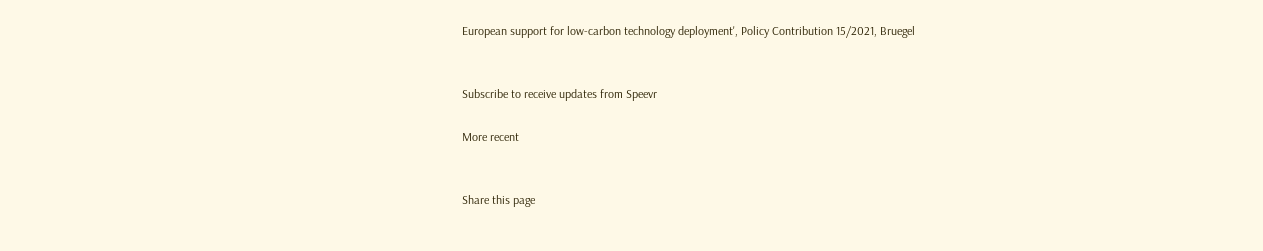European support for low-carbon technology deployment', Policy Contribution 15/2021, Bruegel


Subscribe to receive updates from Speevr

More recent


Share this page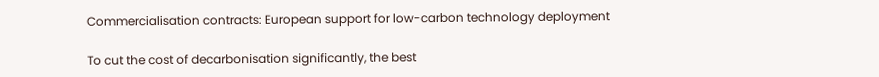Commercialisation contracts: European support for low-carbon technology deployment

To cut the cost of decarbonisation significantly, the best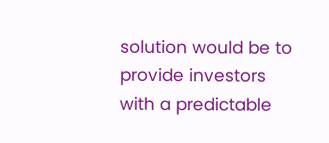solution would be to provide investors with a predictable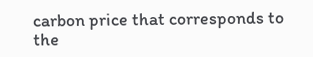carbon price that corresponds to the